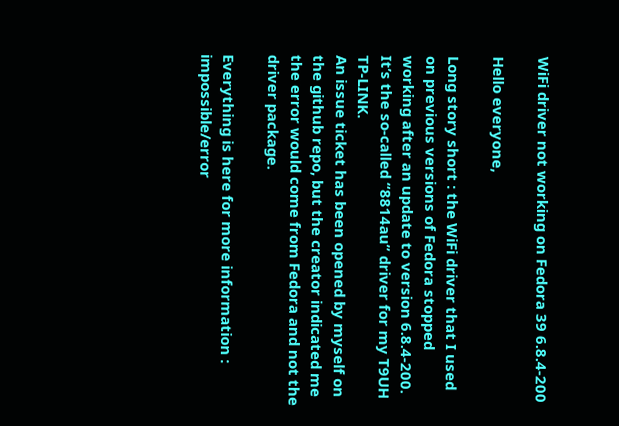WiFi driver not working on Fedora 39 6.8.4-200

Hello everyone,

Long story short : the WiFi driver that I used on previous versions of Fedora stopped working after an update to version 6.8.4-200.
It’s the so-called “8814au” driver for my T9UH TP-LINK.
An issue ticket has been opened by myself on the github repo, but the creator indicated me the error would come from Fedora and not the driver package.

Everything is here for more information : impossible/error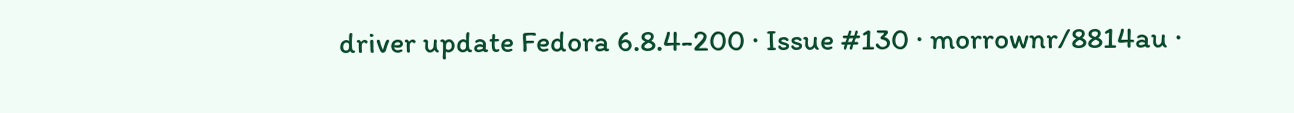driver update Fedora 6.8.4-200 · Issue #130 · morrownr/8814au ·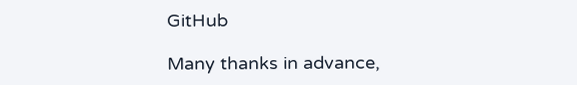GitHub

Many thanks in advance,